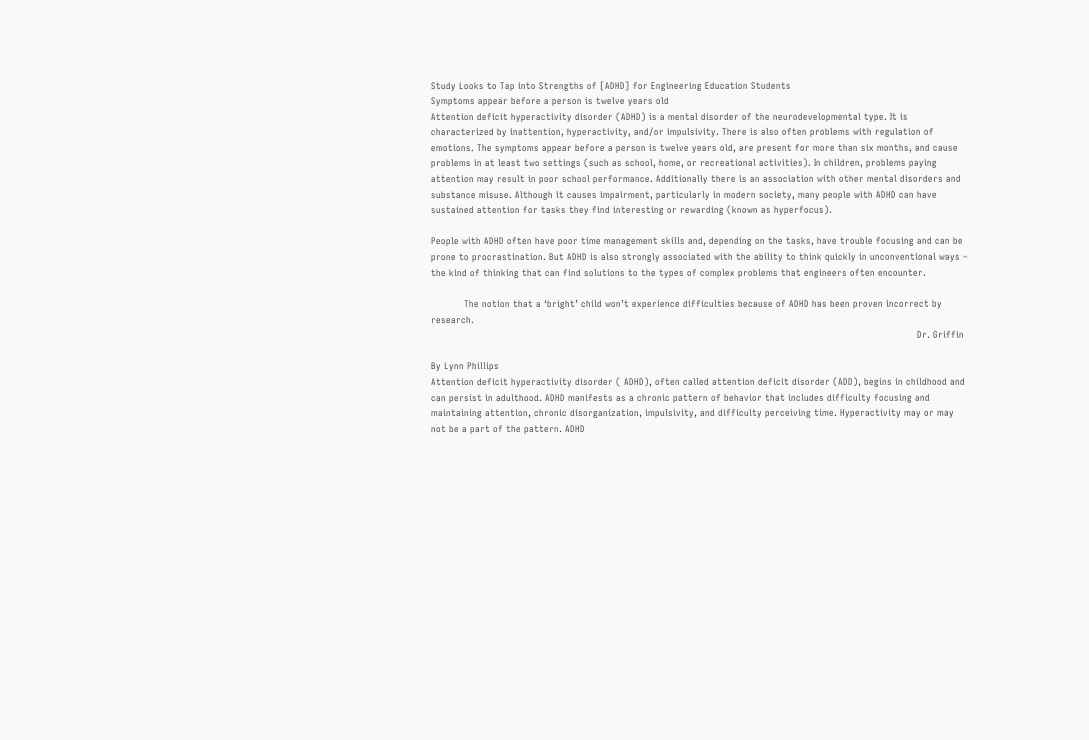Study Looks to Tap into Strengths of [ADHD] for Engineering Education Students
Symptoms appear before a person is twelve years old
Attention deficit hyperactivity disorder (ADHD) is a mental disorder of the neurodevelopmental type. It is characterized by inattention, hyperactivity, and/or impulsivity. There is also often problems with regulation of emotions. The symptoms appear before a person is twelve years old, are present for more than six months, and cause problems in at least two settings (such as school, home, or recreational activities). In children, problems paying attention may result in poor school performance. Additionally there is an association with other mental disorders and substance misuse. Although it causes impairment, particularly in modern society, many people with ADHD can have sustained attention for tasks they find interesting or rewarding (known as hyperfocus).

People with ADHD often have poor time management skills and, depending on the tasks, have trouble focusing and can be prone to procrastination. But ADHD is also strongly associated with the ability to think quickly in unconventional ways – the kind of thinking that can find solutions to the types of complex problems that engineers often encounter.

           The notion that a ‘bright’ child won’t experience difficulties because of ADHD has been proven incorrect by research.
                                                                                                                                                                  Dr. Griffin

By Lynn Phillips
Attention deficit hyperactivity disorder ( ADHD), often called attention deficit disorder (ADD), begins in childhood and can persist in adulthood. ADHD manifests as a chronic pattern of behavior that includes difficulty focusing and maintaining attention, chronic disorganization, impulsivity, and difficulty perceiving time. Hyperactivity may or may not be a part of the pattern. ADHD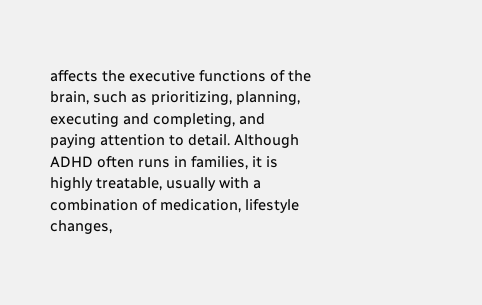affects the executive functions of the brain, such as prioritizing, planning, executing and completing, and paying attention to detail. Although ADHD often runs in families, it is highly treatable, usually with a combination of medication, lifestyle changes,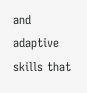and adaptive skills that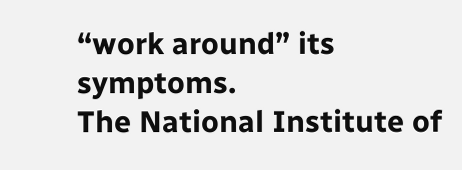“work around” its symptoms.
The National Institute of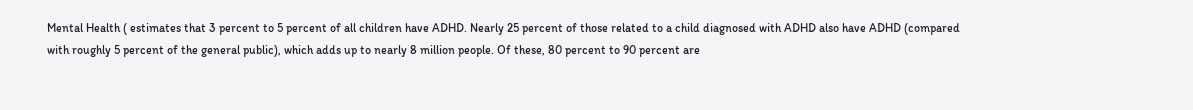Mental Health ( estimates that 3 percent to 5 percent of all children have ADHD. Nearly 25 percent of those related to a child diagnosed with ADHD also have ADHD (compared with roughly 5 percent of the general public), which adds up to nearly 8 million people. Of these, 80 percent to 90 percent are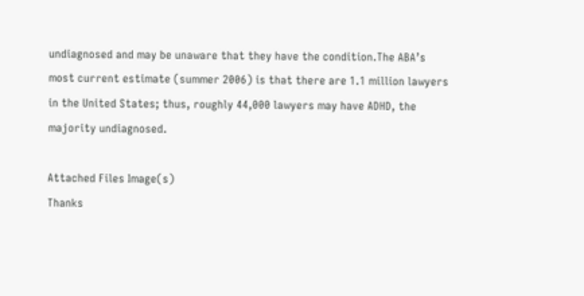undiagnosed and may be unaware that they have the condition.The ABA’s most current estimate (summer 2006) is that there are 1.1 million lawyers in the United States; thus, roughly 44,000 lawyers may have ADHD, the majority undiagnosed.

Attached Files Image(s)
Thanks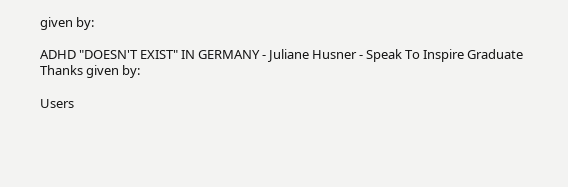given by:

ADHD "DOESN'T EXIST" IN GERMANY - Juliane Husner - Speak To Inspire Graduate
Thanks given by:

Users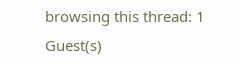browsing this thread: 1 Guest(s)